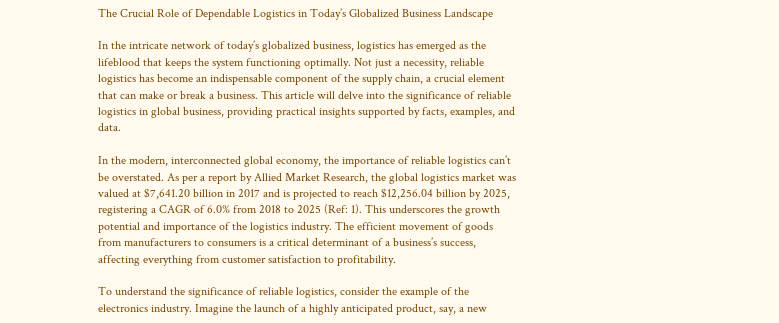The Crucial Role of Dependable Logistics in Today’s Globalized Business Landscape

In the intricate network of today’s globalized business, logistics has emerged as the lifeblood that keeps the system functioning optimally. Not just a necessity, reliable logistics has become an indispensable component of the supply chain, a crucial element that can make or break a business. This article will delve into the significance of reliable logistics in global business, providing practical insights supported by facts, examples, and data.

In the modern, interconnected global economy, the importance of reliable logistics can’t be overstated. As per a report by Allied Market Research, the global logistics market was valued at $7,641.20 billion in 2017 and is projected to reach $12,256.04 billion by 2025, registering a CAGR of 6.0% from 2018 to 2025 (Ref: 1). This underscores the growth potential and importance of the logistics industry. The efficient movement of goods from manufacturers to consumers is a critical determinant of a business’s success, affecting everything from customer satisfaction to profitability.

To understand the significance of reliable logistics, consider the example of the electronics industry. Imagine the launch of a highly anticipated product, say, a new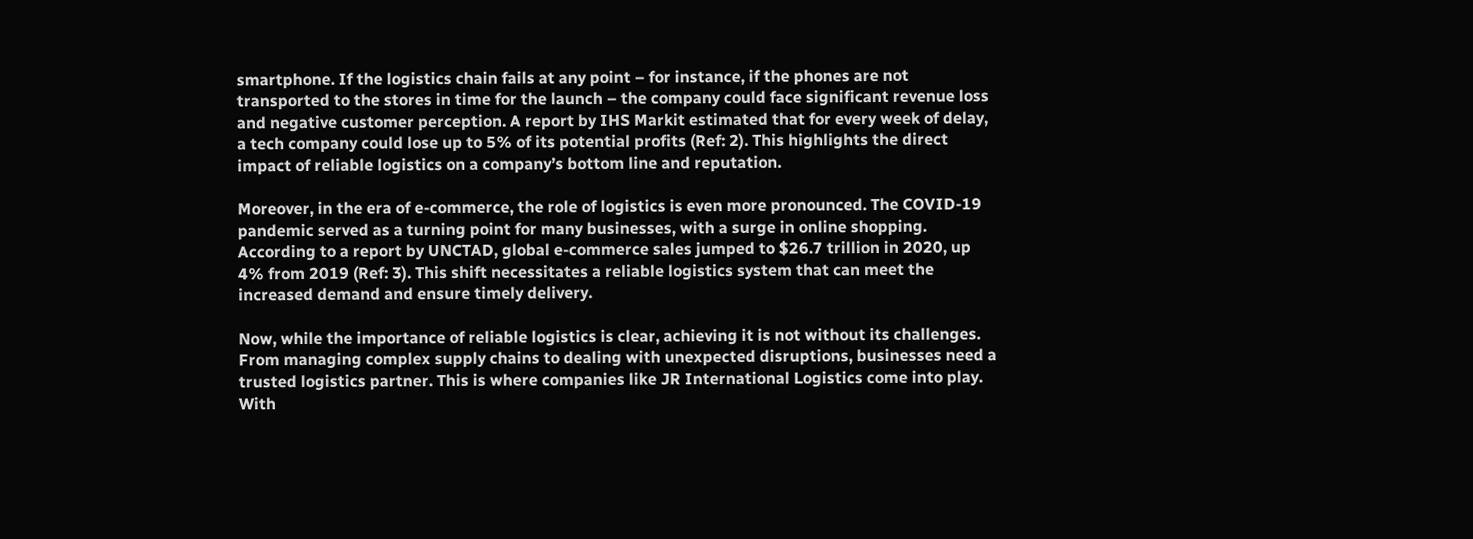smartphone. If the logistics chain fails at any point – for instance, if the phones are not transported to the stores in time for the launch – the company could face significant revenue loss and negative customer perception. A report by IHS Markit estimated that for every week of delay, a tech company could lose up to 5% of its potential profits (Ref: 2). This highlights the direct impact of reliable logistics on a company’s bottom line and reputation.

Moreover, in the era of e-commerce, the role of logistics is even more pronounced. The COVID-19 pandemic served as a turning point for many businesses, with a surge in online shopping. According to a report by UNCTAD, global e-commerce sales jumped to $26.7 trillion in 2020, up 4% from 2019 (Ref: 3). This shift necessitates a reliable logistics system that can meet the increased demand and ensure timely delivery.

Now, while the importance of reliable logistics is clear, achieving it is not without its challenges. From managing complex supply chains to dealing with unexpected disruptions, businesses need a trusted logistics partner. This is where companies like JR International Logistics come into play. With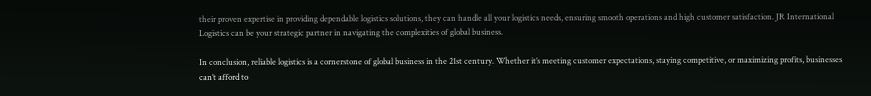their proven expertise in providing dependable logistics solutions, they can handle all your logistics needs, ensuring smooth operations and high customer satisfaction. JR International Logistics can be your strategic partner in navigating the complexities of global business.

In conclusion, reliable logistics is a cornerstone of global business in the 21st century. Whether it’s meeting customer expectations, staying competitive, or maximizing profits, businesses can’t afford to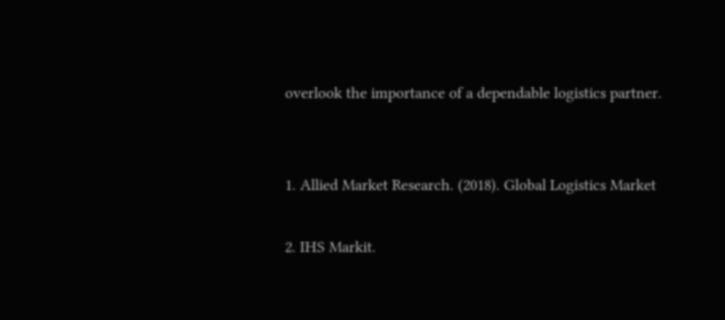overlook the importance of a dependable logistics partner.


1. Allied Market Research. (2018). Global Logistics Market

2. IHS Markit.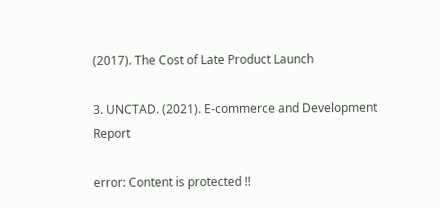(2017). The Cost of Late Product Launch

3. UNCTAD. (2021). E-commerce and Development Report

error: Content is protected !!